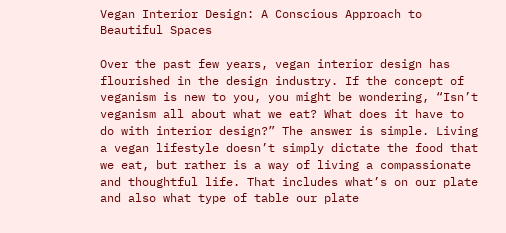Vegan Interior Design: A Conscious Approach to Beautiful Spaces

Over the past few years, vegan interior design has flourished in the design industry. If the concept of veganism is new to you, you might be wondering, “Isn’t veganism all about what we eat? What does it have to do with interior design?” The answer is simple. Living a vegan lifestyle doesn’t simply dictate the food that we eat, but rather is a way of living a compassionate and thoughtful life. That includes what’s on our plate and also what type of table our plate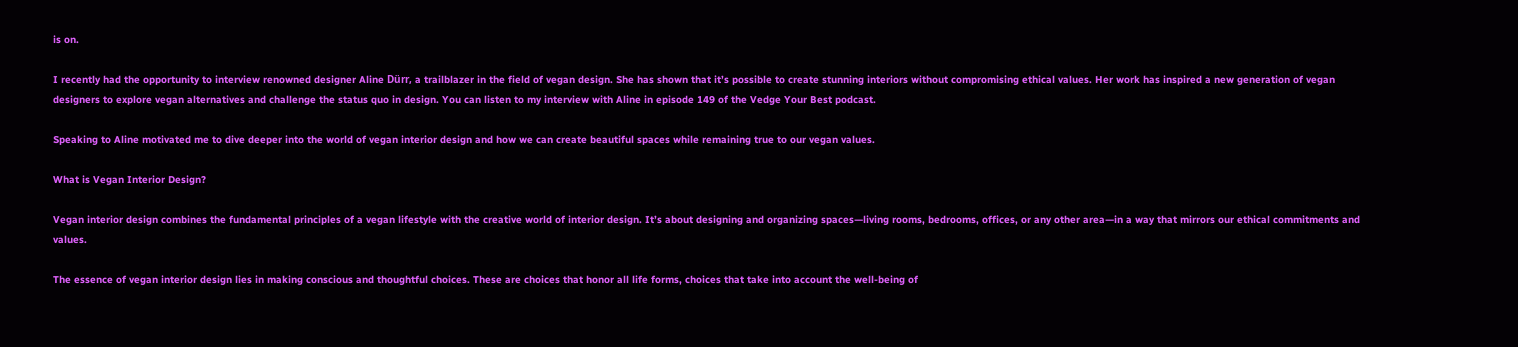is on.

I recently had the opportunity to interview renowned designer Aline Dürr, a trailblazer in the field of vegan design. She has shown that it’s possible to create stunning interiors without compromising ethical values. Her work has inspired a new generation of vegan designers to explore vegan alternatives and challenge the status quo in design. You can listen to my interview with Aline in episode 149 of the Vedge Your Best podcast.

Speaking to Aline motivated me to dive deeper into the world of vegan interior design and how we can create beautiful spaces while remaining true to our vegan values.

What is Vegan Interior Design?

Vegan interior design combines the fundamental principles of a vegan lifestyle with the creative world of interior design. It’s about designing and organizing spaces—living rooms, bedrooms, offices, or any other area—in a way that mirrors our ethical commitments and values.

The essence of vegan interior design lies in making conscious and thoughtful choices. These are choices that honor all life forms, choices that take into account the well-being of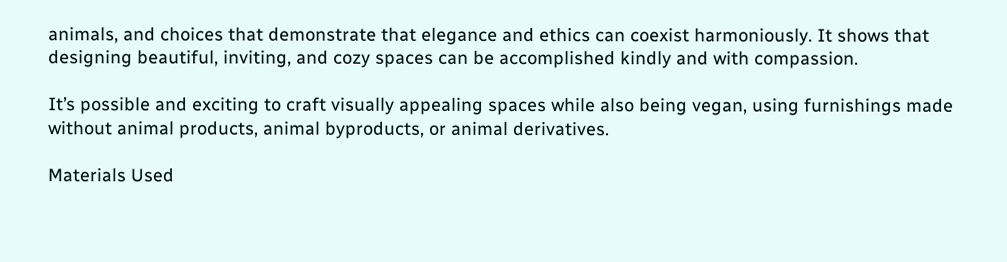animals, and choices that demonstrate that elegance and ethics can coexist harmoniously. It shows that designing beautiful, inviting, and cozy spaces can be accomplished kindly and with compassion.

It’s possible and exciting to craft visually appealing spaces while also being vegan, using furnishings made without animal products, animal byproducts, or animal derivatives.

Materials Used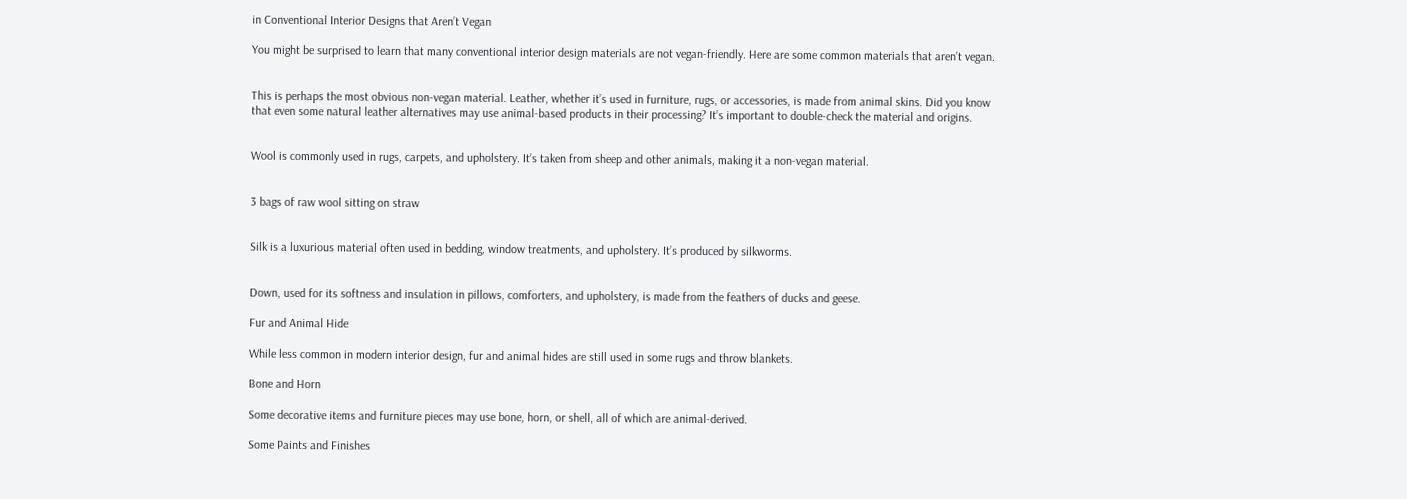in Conventional Interior Designs that Aren’t Vegan

You might be surprised to learn that many conventional interior design materials are not vegan-friendly. Here are some common materials that aren’t vegan.


This is perhaps the most obvious non-vegan material. Leather, whether it’s used in furniture, rugs, or accessories, is made from animal skins. Did you know that even some natural leather alternatives may use animal-based products in their processing? It’s important to double-check the material and origins.


Wool is commonly used in rugs, carpets, and upholstery. It’s taken from sheep and other animals, making it a non-vegan material.


3 bags of raw wool sitting on straw


Silk is a luxurious material often used in bedding, window treatments, and upholstery. It’s produced by silkworms.


Down, used for its softness and insulation in pillows, comforters, and upholstery, is made from the feathers of ducks and geese.

Fur and Animal Hide

While less common in modern interior design, fur and animal hides are still used in some rugs and throw blankets.

Bone and Horn

Some decorative items and furniture pieces may use bone, horn, or shell, all of which are animal-derived.

Some Paints and Finishes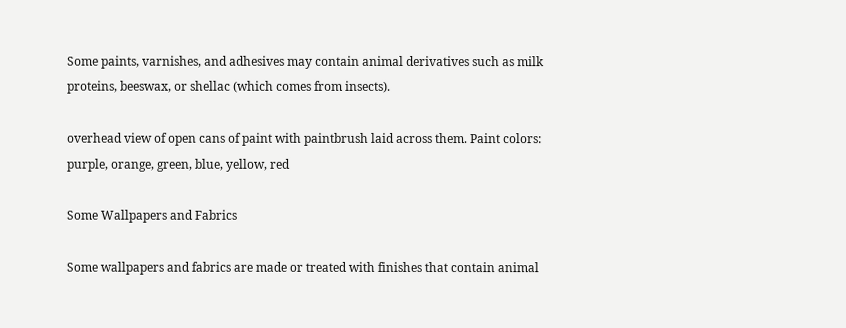Some paints, varnishes, and adhesives may contain animal derivatives such as milk proteins, beeswax, or shellac (which comes from insects).

overhead view of open cans of paint with paintbrush laid across them. Paint colors: purple, orange, green, blue, yellow, red

Some Wallpapers and Fabrics

Some wallpapers and fabrics are made or treated with finishes that contain animal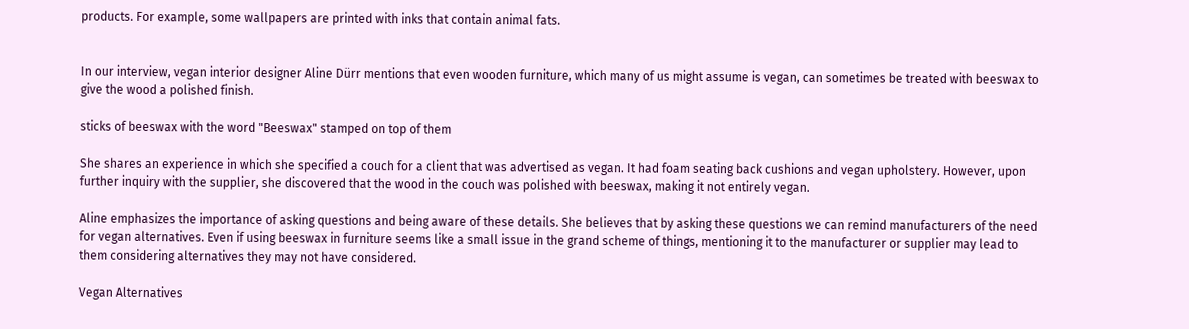products. For example, some wallpapers are printed with inks that contain animal fats.


In our interview, vegan interior designer Aline Dürr mentions that even wooden furniture, which many of us might assume is vegan, can sometimes be treated with beeswax to give the wood a polished finish.

sticks of beeswax with the word "Beeswax" stamped on top of them

She shares an experience in which she specified a couch for a client that was advertised as vegan. It had foam seating back cushions and vegan upholstery. However, upon further inquiry with the supplier, she discovered that the wood in the couch was polished with beeswax, making it not entirely vegan.

Aline emphasizes the importance of asking questions and being aware of these details. She believes that by asking these questions we can remind manufacturers of the need for vegan alternatives. Even if using beeswax in furniture seems like a small issue in the grand scheme of things, mentioning it to the manufacturer or supplier may lead to them considering alternatives they may not have considered.

Vegan Alternatives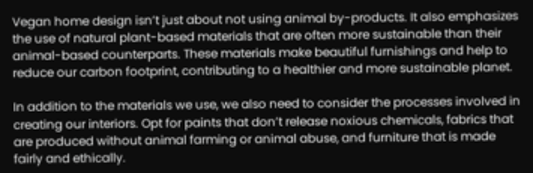Vegan home design isn’t just about not using animal by-products. It also emphasizes the use of natural plant-based materials that are often more sustainable than their animal-based counterparts. These materials make beautiful furnishings and help to reduce our carbon footprint, contributing to a healthier and more sustainable planet.

In addition to the materials we use, we also need to consider the processes involved in creating our interiors. Opt for paints that don’t release noxious chemicals, fabrics that are produced without animal farming or animal abuse, and furniture that is made fairly and ethically.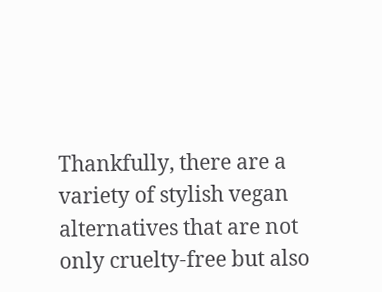Thankfully, there are a variety of stylish vegan alternatives that are not only cruelty-free but also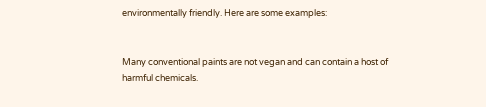environmentally friendly. Here are some examples:


Many conventional paints are not vegan and can contain a host of harmful chemicals.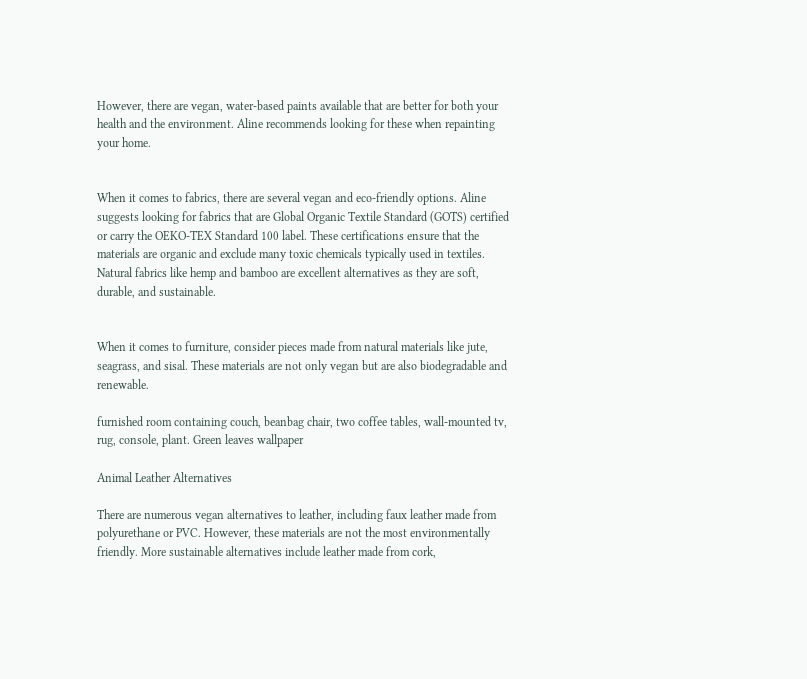However, there are vegan, water-based paints available that are better for both your health and the environment. Aline recommends looking for these when repainting your home.


When it comes to fabrics, there are several vegan and eco-friendly options. Aline suggests looking for fabrics that are Global Organic Textile Standard (GOTS) certified or carry the OEKO-TEX Standard 100 label. These certifications ensure that the materials are organic and exclude many toxic chemicals typically used in textiles. Natural fabrics like hemp and bamboo are excellent alternatives as they are soft, durable, and sustainable.


When it comes to furniture, consider pieces made from natural materials like jute, seagrass, and sisal. These materials are not only vegan but are also biodegradable and renewable.

furnished room containing couch, beanbag chair, two coffee tables, wall-mounted tv, rug, console, plant. Green leaves wallpaper

Animal Leather Alternatives

There are numerous vegan alternatives to leather, including faux leather made from polyurethane or PVC. However, these materials are not the most environmentally friendly. More sustainable alternatives include leather made from cork,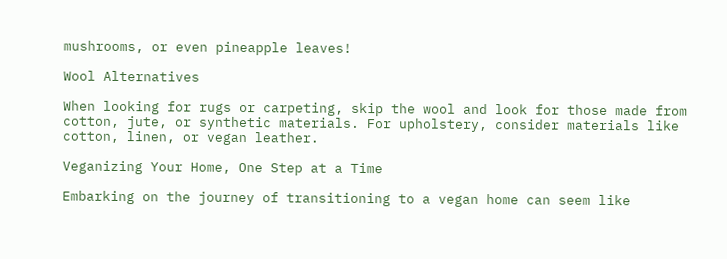mushrooms, or even pineapple leaves!

Wool Alternatives

When looking for rugs or carpeting, skip the wool and look for those made from cotton, jute, or synthetic materials. For upholstery, consider materials like cotton, linen, or vegan leather.

Veganizing Your Home, One Step at a Time

Embarking on the journey of transitioning to a vegan home can seem like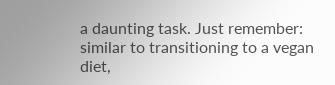a daunting task. Just remember: similar to transitioning to a vegan diet,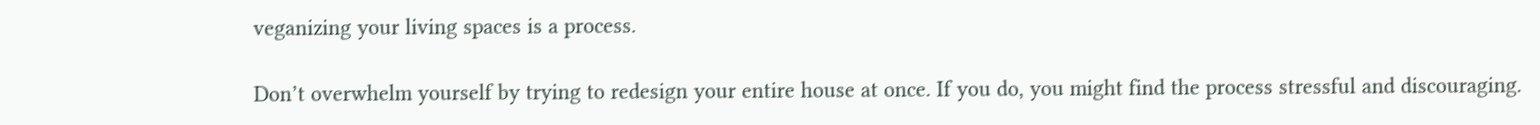veganizing your living spaces is a process.

Don’t overwhelm yourself by trying to redesign your entire house at once. If you do, you might find the process stressful and discouraging.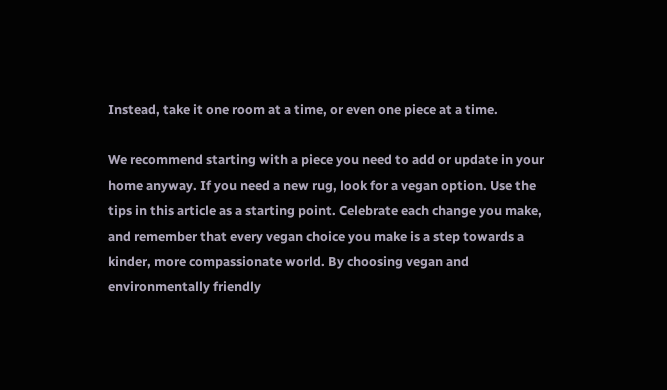Instead, take it one room at a time, or even one piece at a time.

We recommend starting with a piece you need to add or update in your home anyway. If you need a new rug, look for a vegan option. Use the tips in this article as a starting point. Celebrate each change you make, and remember that every vegan choice you make is a step towards a kinder, more compassionate world. By choosing vegan and environmentally friendly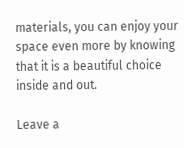materials, you can enjoy your space even more by knowing that it is a beautiful choice inside and out.

Leave a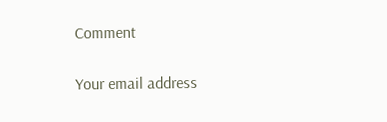Comment

Your email address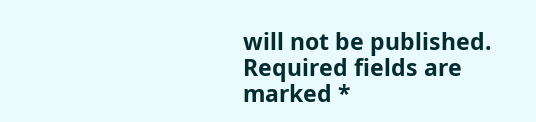will not be published. Required fields are marked *